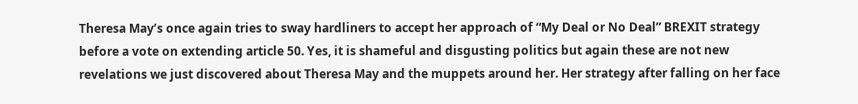Theresa May’s once again tries to sway hardliners to accept her approach of “My Deal or No Deal” BREXIT strategy before a vote on extending article 50. Yes, it is shameful and disgusting politics but again these are not new revelations we just discovered about Theresa May and the muppets around her. Her strategy after falling on her face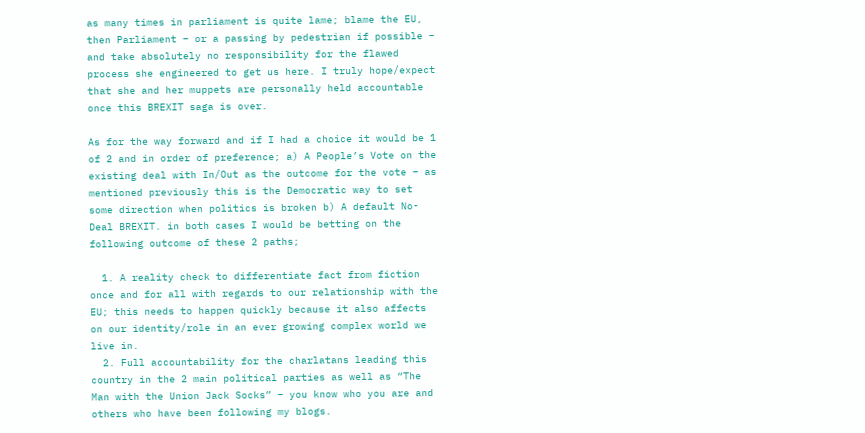as many times in parliament is quite lame; blame the EU, then Parliament – or a passing by pedestrian if possible – and take absolutely no responsibility for the flawed process she engineered to get us here. I truly hope/expect that she and her muppets are personally held accountable once this BREXIT saga is over.

As for the way forward and if I had a choice it would be 1 of 2 and in order of preference; a) A People’s Vote on the existing deal with In/Out as the outcome for the vote – as mentioned previously this is the Democratic way to set some direction when politics is broken b) A default No-Deal BREXIT. in both cases I would be betting on the following outcome of these 2 paths;

  1. A reality check to differentiate fact from fiction once and for all with regards to our relationship with the EU; this needs to happen quickly because it also affects on our identity/role in an ever growing complex world we live in.
  2. Full accountability for the charlatans leading this country in the 2 main political parties as well as “The Man with the Union Jack Socks” – you know who you are and others who have been following my blogs.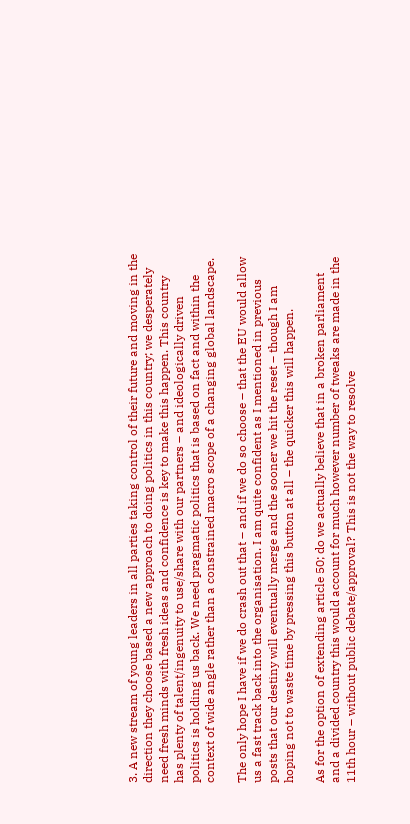3. A new stream of young leaders in all parties taking control of their future and moving in the direction they choose based a new approach to doing politics in this country; we desperately need fresh minds with fresh ideas and confidence is key to make this happen. This country has plenty of talent/ingenuity to use/share with our partners – and ideologically driven politics is holding us back. We need pragmatic politics that is based on fact and within the context of wide angle rather than a constrained macro scope of a changing global landscape.

The only hope I have if we do crash out that – and if we do so choose – that the EU would allow us a fast track back into the organisation. I am quite confident as I mentioned in previous posts that our destiny will eventually merge and the sooner we hit the reset – though I am hoping not to waste time by pressing this button at all – the quicker this will happen.

As for the option of extending article 50; do we actually believe that in a broken parliament and a divided country this would account for much however number of tweaks are made in the 11th hour – without public debate/approval? This is not the way to resolve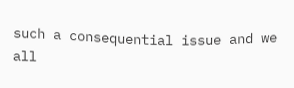such a consequential issue and we all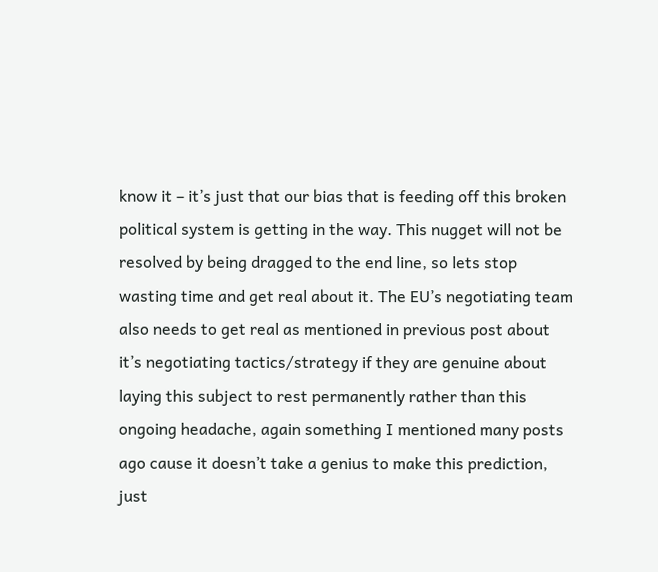know it – it’s just that our bias that is feeding off this broken political system is getting in the way. This nugget will not be resolved by being dragged to the end line, so lets stop wasting time and get real about it. The EU’s negotiating team also needs to get real as mentioned in previous post about it’s negotiating tactics/strategy if they are genuine about laying this subject to rest permanently rather than this ongoing headache, again something I mentioned many posts ago cause it doesn’t take a genius to make this prediction, just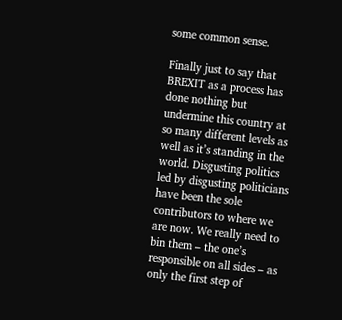some common sense.

Finally just to say that BREXIT as a process has done nothing but undermine this country at so many different levels as well as it’s standing in the world. Disgusting politics led by disgusting politicians have been the sole contributors to where we are now. We really need to bin them – the one’s responsible on all sides – as only the first step of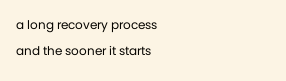a long recovery process and the sooner it starts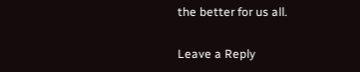the better for us all.

Leave a Reply